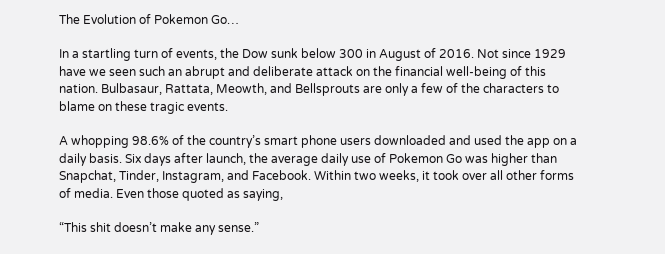The Evolution of Pokemon Go…

In a startling turn of events, the Dow sunk below 300 in August of 2016. Not since 1929 have we seen such an abrupt and deliberate attack on the financial well-being of this nation. Bulbasaur, Rattata, Meowth, and Bellsprouts are only a few of the characters to blame on these tragic events.

A whopping 98.6% of the country’s smart phone users downloaded and used the app on a daily basis. Six days after launch, the average daily use of Pokemon Go was higher than Snapchat, Tinder, Instagram, and Facebook. Within two weeks, it took over all other forms of media. Even those quoted as saying,

“This shit doesn’t make any sense.”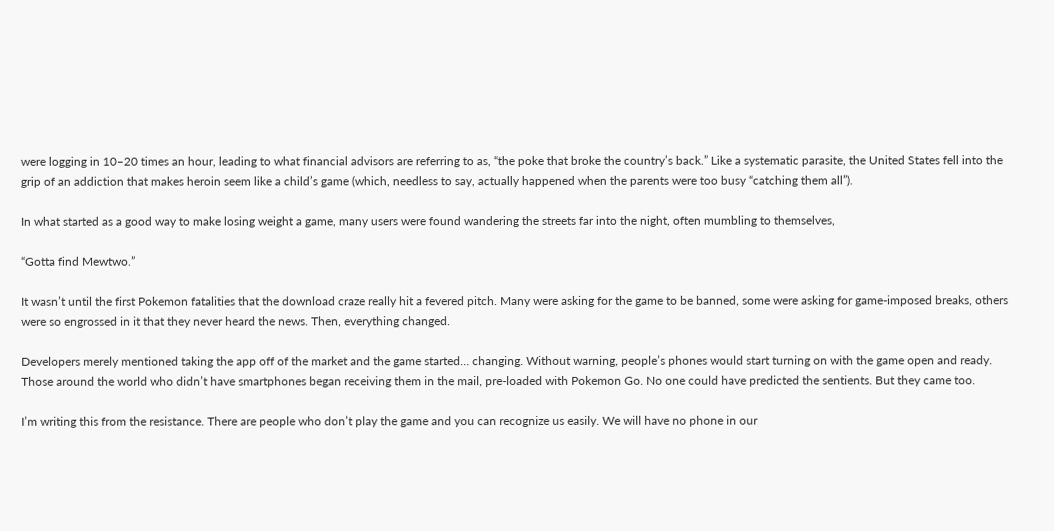were logging in 10–20 times an hour, leading to what financial advisors are referring to as, “the poke that broke the country’s back.” Like a systematic parasite, the United States fell into the grip of an addiction that makes heroin seem like a child’s game (which, needless to say, actually happened when the parents were too busy “catching them all”).

In what started as a good way to make losing weight a game, many users were found wandering the streets far into the night, often mumbling to themselves,

“Gotta find Mewtwo.”

It wasn’t until the first Pokemon fatalities that the download craze really hit a fevered pitch. Many were asking for the game to be banned, some were asking for game-imposed breaks, others were so engrossed in it that they never heard the news. Then, everything changed.

Developers merely mentioned taking the app off of the market and the game started… changing. Without warning, people’s phones would start turning on with the game open and ready. Those around the world who didn’t have smartphones began receiving them in the mail, pre-loaded with Pokemon Go. No one could have predicted the sentients. But they came too.

I’m writing this from the resistance. There are people who don’t play the game and you can recognize us easily. We will have no phone in our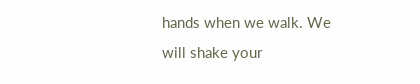hands when we walk. We will shake your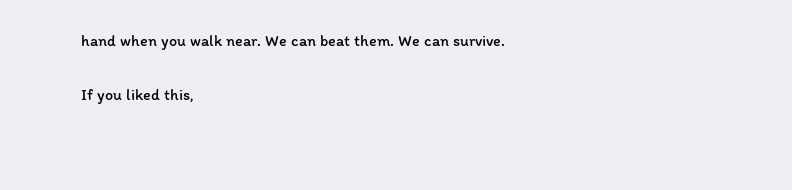hand when you walk near. We can beat them. We can survive.

If you liked this,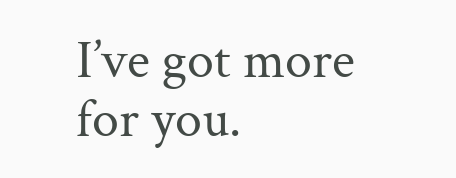I’ve got more for you.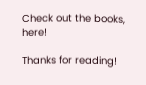Check out the books, here!

Thanks for reading!